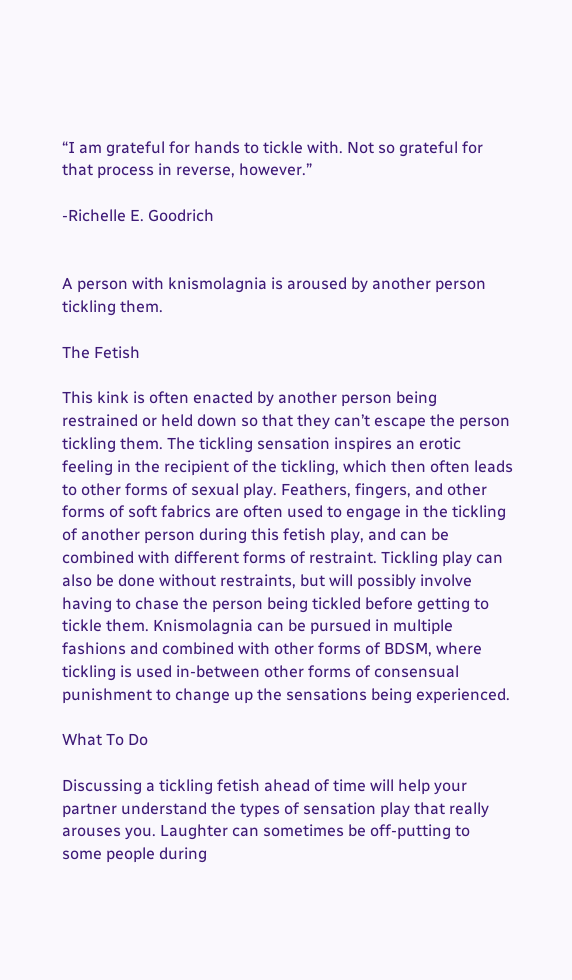“I am grateful for hands to tickle with. Not so grateful for that process in reverse, however.”

-Richelle E. Goodrich


A person with knismolagnia is aroused by another person tickling them.

The Fetish

This kink is often enacted by another person being restrained or held down so that they can’t escape the person tickling them. The tickling sensation inspires an erotic feeling in the recipient of the tickling, which then often leads to other forms of sexual play. Feathers, fingers, and other forms of soft fabrics are often used to engage in the tickling of another person during this fetish play, and can be combined with different forms of restraint. Tickling play can also be done without restraints, but will possibly involve having to chase the person being tickled before getting to tickle them. Knismolagnia can be pursued in multiple fashions and combined with other forms of BDSM, where tickling is used in-between other forms of consensual punishment to change up the sensations being experienced.

What To Do

Discussing a tickling fetish ahead of time will help your partner understand the types of sensation play that really arouses you. Laughter can sometimes be off-putting to some people during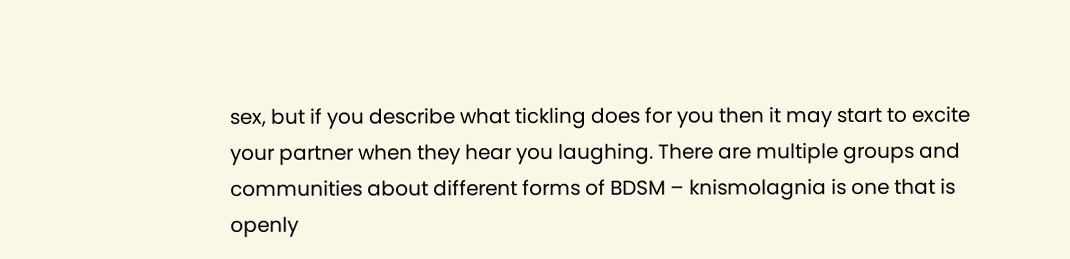sex, but if you describe what tickling does for you then it may start to excite your partner when they hear you laughing. There are multiple groups and communities about different forms of BDSM – knismolagnia is one that is openly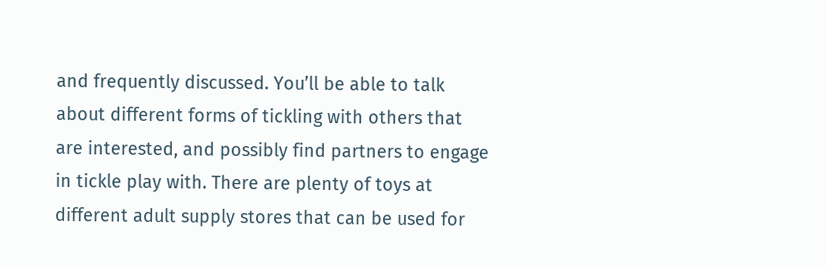and frequently discussed. You’ll be able to talk about different forms of tickling with others that are interested, and possibly find partners to engage in tickle play with. There are plenty of toys at different adult supply stores that can be used for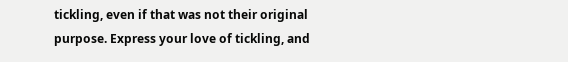tickling, even if that was not their original purpose. Express your love of tickling, and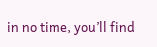in no time, you’ll find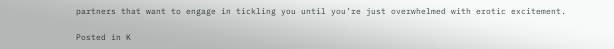partners that want to engage in tickling you until you’re just overwhelmed with erotic excitement.

Posted in K